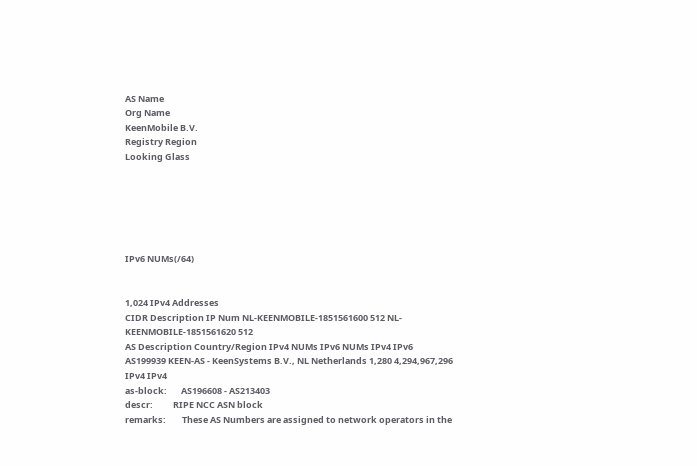AS Name
Org Name
KeenMobile B.V.
Registry Region
Looking Glass






IPv6 NUMs(/64)


1,024 IPv4 Addresses
CIDR Description IP Num NL-KEENMOBILE-1851561600 512 NL-KEENMOBILE-1851561620 512
AS Description Country/Region IPv4 NUMs IPv6 NUMs IPv4 IPv6
AS199939 KEEN-AS - KeenSystems B.V., NL Netherlands 1,280 4,294,967,296 IPv4 IPv4
as-block:       AS196608 - AS213403
descr:          RIPE NCC ASN block
remarks:        These AS Numbers are assigned to network operators in the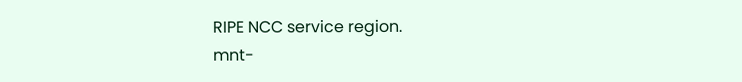RIPE NCC service region.
mnt-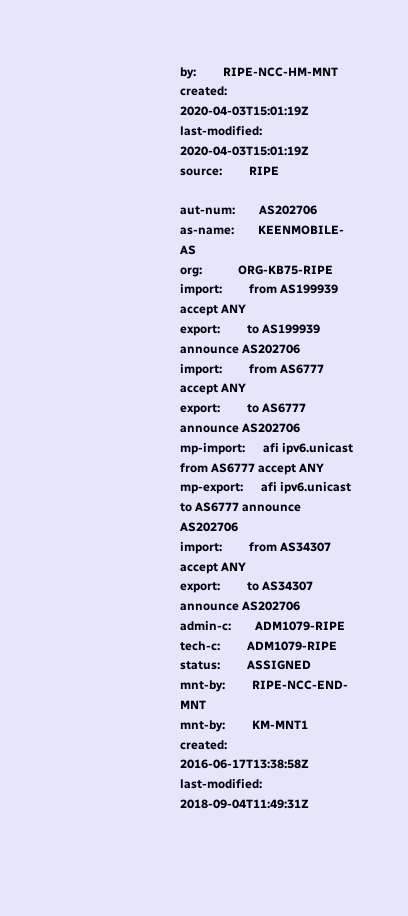by:         RIPE-NCC-HM-MNT
created:        2020-04-03T15:01:19Z
last-modified:  2020-04-03T15:01:19Z
source:         RIPE

aut-num:        AS202706
as-name:        KEENMOBILE-AS
org:            ORG-KB75-RIPE
import:         from AS199939 accept ANY
export:         to AS199939 announce AS202706
import:         from AS6777 accept ANY
export:         to AS6777 announce AS202706
mp-import:      afi ipv6.unicast from AS6777 accept ANY
mp-export:      afi ipv6.unicast to AS6777 announce AS202706
import:         from AS34307 accept ANY
export:         to AS34307 announce AS202706
admin-c:        ADM1079-RIPE
tech-c:         ADM1079-RIPE
status:         ASSIGNED
mnt-by:         RIPE-NCC-END-MNT
mnt-by:         KM-MNT1
created:        2016-06-17T13:38:58Z
last-modified:  2018-09-04T11:49:31Z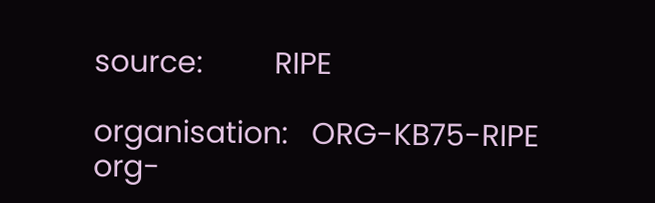source:         RIPE

organisation:   ORG-KB75-RIPE
org-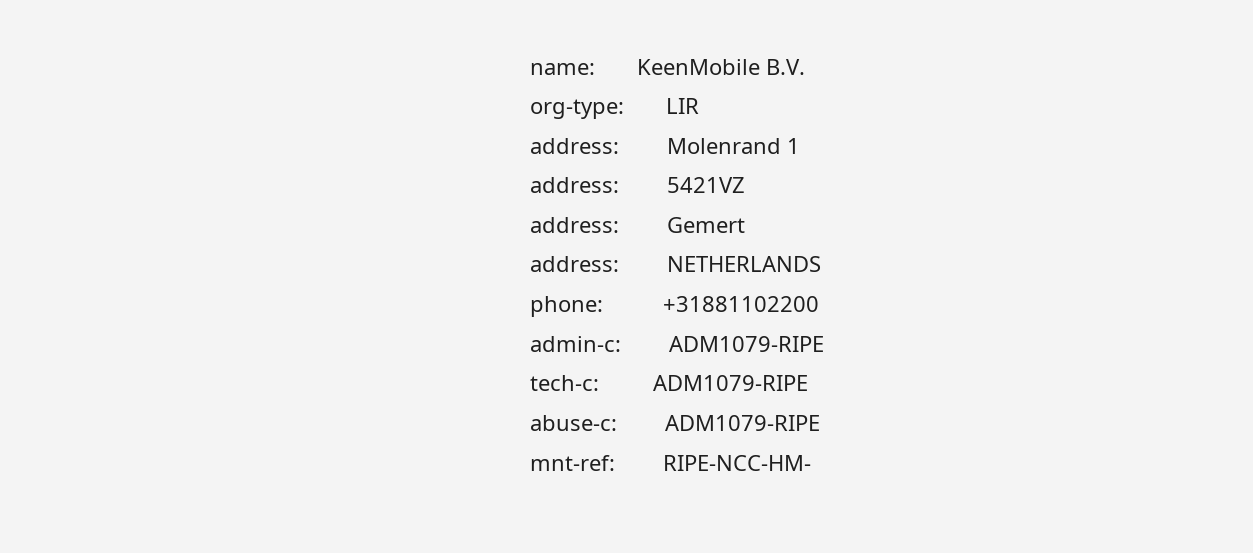name:       KeenMobile B.V.
org-type:       LIR
address:        Molenrand 1
address:        5421VZ
address:        Gemert
address:        NETHERLANDS
phone:          +31881102200
admin-c:        ADM1079-RIPE
tech-c:         ADM1079-RIPE
abuse-c:        ADM1079-RIPE
mnt-ref:        RIPE-NCC-HM-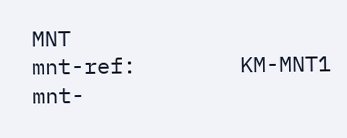MNT
mnt-ref:        KM-MNT1
mnt-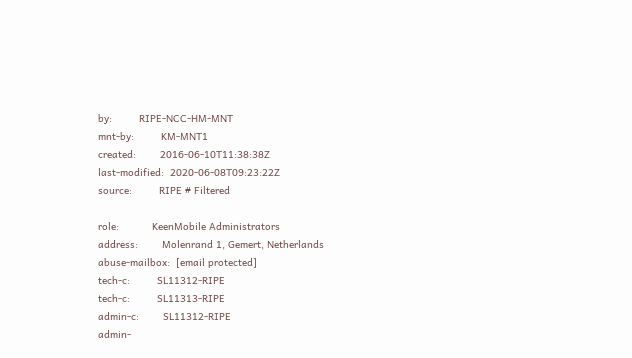by:         RIPE-NCC-HM-MNT
mnt-by:         KM-MNT1
created:        2016-06-10T11:38:38Z
last-modified:  2020-06-08T09:23:22Z
source:         RIPE # Filtered

role:           KeenMobile Administrators
address:        Molenrand 1, Gemert, Netherlands
abuse-mailbox:  [email protected]
tech-c:         SL11312-RIPE
tech-c:         SL11313-RIPE
admin-c:        SL11312-RIPE
admin-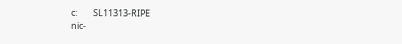c:        SL11313-RIPE
nic-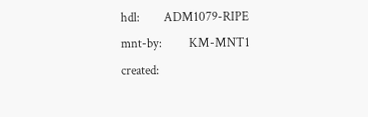hdl:        ADM1079-RIPE
mnt-by:         KM-MNT1
created: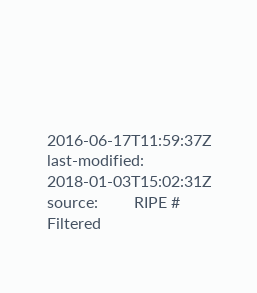2016-06-17T11:59:37Z
last-modified:  2018-01-03T15:02:31Z
source:         RIPE # Filtered